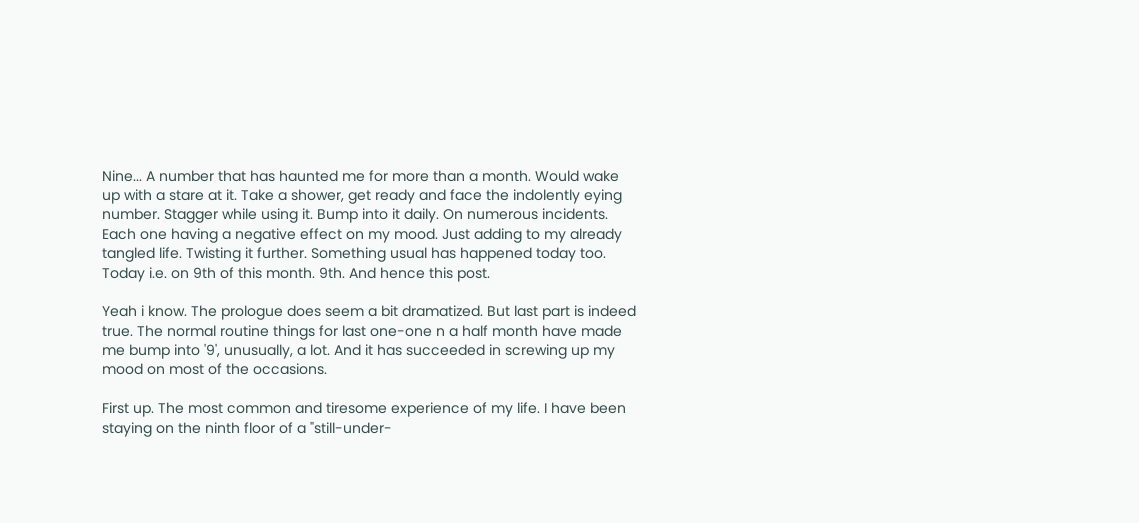Nine... A number that has haunted me for more than a month. Would wake up with a stare at it. Take a shower, get ready and face the indolently eying number. Stagger while using it. Bump into it daily. On numerous incidents. Each one having a negative effect on my mood. Just adding to my already tangled life. Twisting it further. Something usual has happened today too. Today i.e. on 9th of this month. 9th. And hence this post.

Yeah i know. The prologue does seem a bit dramatized. But last part is indeed true. The normal routine things for last one-one n a half month have made me bump into '9', unusually, a lot. And it has succeeded in screwing up my mood on most of the occasions.

First up. The most common and tiresome experience of my life. I have been staying on the ninth floor of a "still-under-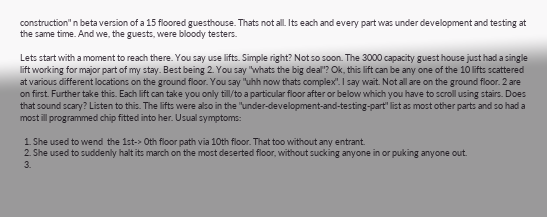construction" n beta version of a 15 floored guesthouse. Thats not all. Its each and every part was under development and testing at the same time. And we, the guests, were bloody testers.

Lets start with a moment to reach there. You say use lifts. Simple right? Not so soon. The 3000 capacity guest house just had a single lift working for major part of my stay. Best being 2. You say "whats the big deal"? Ok, this lift can be any one of the 10 lifts scattered at various different locations on the ground floor. You say "uhh now thats complex". I say wait. Not all are on the ground floor. 2 are on first. Further take this. Each lift can take you only till/to a particular floor after or below which you have to scroll using stairs. Does that sound scary? Listen to this. The lifts were also in the "under-development-and-testing-part" list as most other parts and so had a most ill programmed chip fitted into her. Usual symptoms:

  1. She used to wend  the 1st-> 0th floor path via 10th floor. That too without any entrant.
  2. She used to suddenly halt its march on the most deserted floor, without sucking anyone in or puking anyone out.
  3.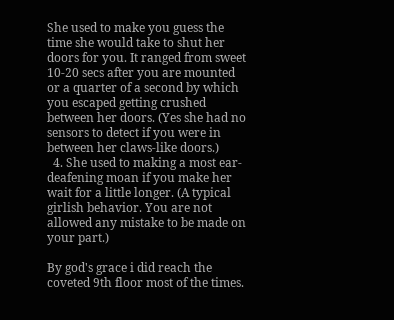She used to make you guess the time she would take to shut her doors for you. It ranged from sweet 10-20 secs after you are mounted or a quarter of a second by which you escaped getting crushed between her doors. (Yes she had no sensors to detect if you were in between her claws-like doors.)
  4. She used to making a most ear-deafening moan if you make her wait for a little longer. (A typical girlish behavior. You are not allowed any mistake to be made on your part.)

By god's grace i did reach the coveted 9th floor most of the times.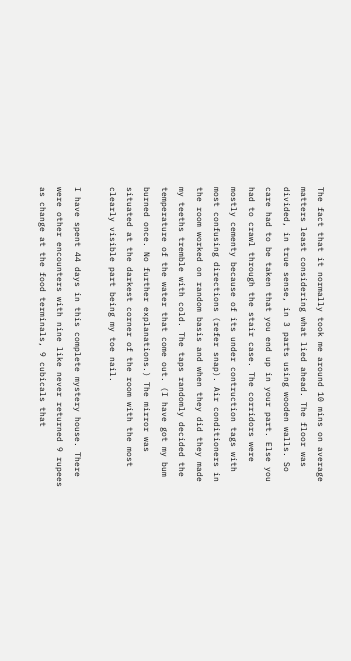The fact that it normally took me around 10 mins on average matters least considering what lied ahead. The floor was divided, in true sense, in 3 parts using wooden walls. So care had to be taken that you end up in your part. Else you had to crawl through the stair case. The corridors were mostly cementy because of its under contruction tags with most confusing directions (refer snap). Air conditioners in the room worked on random basis and when they did they made my teeths tremble with cold. The taps randomly decided the temperature of the water that come out. (I have got my bum burned once. No further explanations.) The mirror was situated at the darkest corner of the room with the most clearly visible part being my toe nail.

I have spent 44 days in this complete mystery house. There were other encounters with nine like never returned 9 rupees as change at the food terminals, 9 cubicals that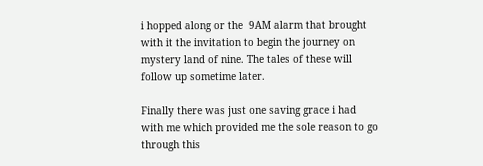i hopped along or the  9AM alarm that brought with it the invitation to begin the journey on mystery land of nine. The tales of these will follow up sometime later.

Finally there was just one saving grace i had with me which provided me the sole reason to go through this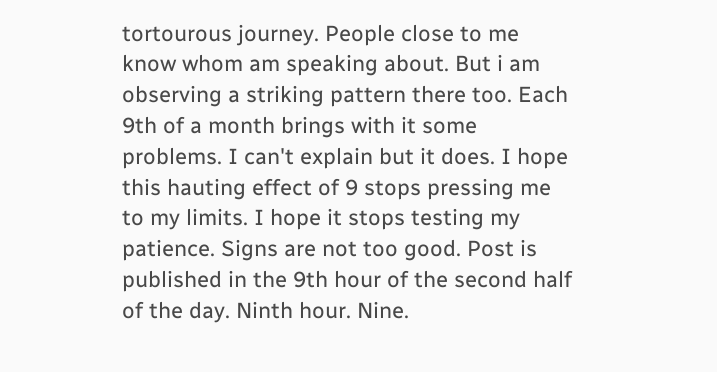tortourous journey. People close to me know whom am speaking about. But i am observing a striking pattern there too. Each 9th of a month brings with it some problems. I can't explain but it does. I hope this hauting effect of 9 stops pressing me to my limits. I hope it stops testing my patience. Signs are not too good. Post is published in the 9th hour of the second half of the day. Ninth hour. Nine.